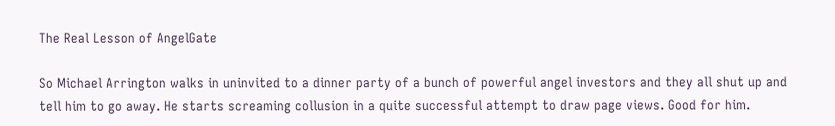The Real Lesson of AngelGate

So Michael Arrington walks in uninvited to a dinner party of a bunch of powerful angel investors and they all shut up and tell him to go away. He starts screaming collusion in a quite successful attempt to draw page views. Good for him.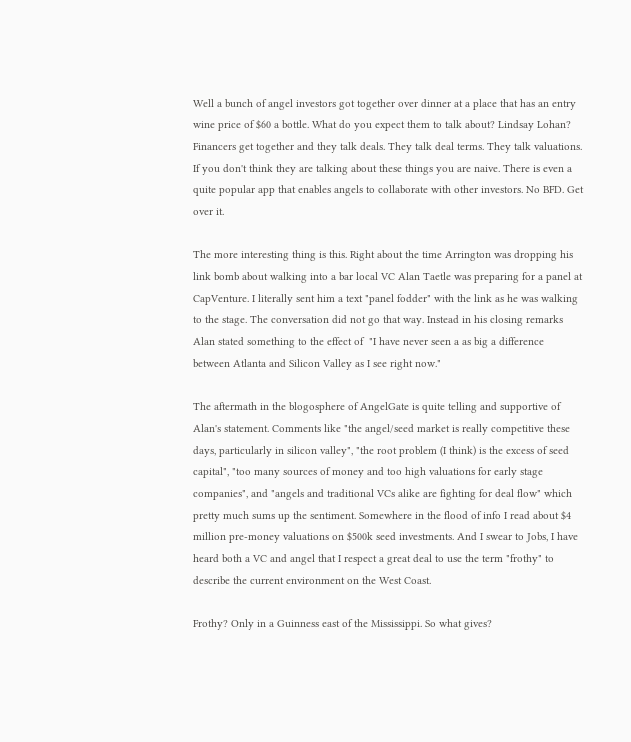Well a bunch of angel investors got together over dinner at a place that has an entry wine price of $60 a bottle. What do you expect them to talk about? Lindsay Lohan? Financers get together and they talk deals. They talk deal terms. They talk valuations. If you don't think they are talking about these things you are naive. There is even a quite popular app that enables angels to collaborate with other investors. No BFD. Get over it.

The more interesting thing is this. Right about the time Arrington was dropping his link bomb about walking into a bar local VC Alan Taetle was preparing for a panel at CapVenture. I literally sent him a text "panel fodder" with the link as he was walking to the stage. The conversation did not go that way. Instead in his closing remarks Alan stated something to the effect of  "I have never seen a as big a difference between Atlanta and Silicon Valley as I see right now."

The aftermath in the blogosphere of AngelGate is quite telling and supportive of Alan's statement. Comments like "the angel/seed market is really competitive these days, particularly in silicon valley", "the root problem (I think) is the excess of seed capital", "too many sources of money and too high valuations for early stage companies", and "angels and traditional VCs alike are fighting for deal flow" which pretty much sums up the sentiment. Somewhere in the flood of info I read about $4 million pre-money valuations on $500k seed investments. And I swear to Jobs, I have heard both a VC and angel that I respect a great deal to use the term "frothy" to describe the current environment on the West Coast.

Frothy? Only in a Guinness east of the Mississippi. So what gives?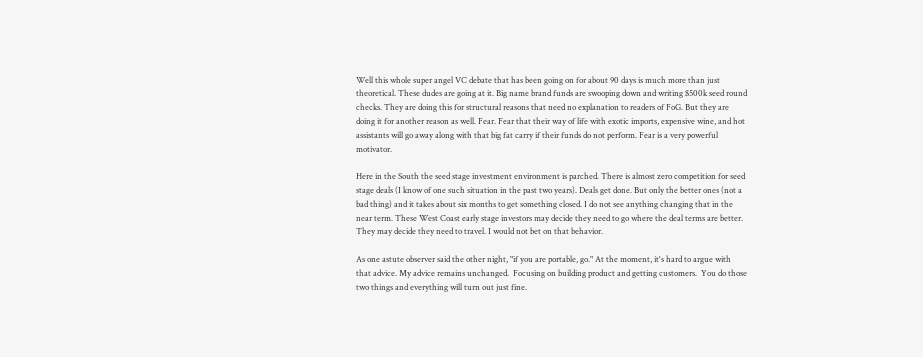Well this whole super angel VC debate that has been going on for about 90 days is much more than just theoretical. These dudes are going at it. Big name brand funds are swooping down and writing $500k seed round checks. They are doing this for structural reasons that need no explanation to readers of FoG. But they are doing it for another reason as well. Fear. Fear that their way of life with exotic imports, expensive wine, and hot assistants will go away along with that big fat carry if their funds do not perform. Fear is a very powerful motivator.

Here in the South the seed stage investment environment is parched. There is almost zero competition for seed stage deals (I know of one such situation in the past two years). Deals get done. But only the better ones (not a bad thing) and it takes about six months to get something closed. I do not see anything changing that in the near term. These West Coast early stage investors may decide they need to go where the deal terms are better. They may decide they need to travel. I would not bet on that behavior.

As one astute observer said the other night, "if you are portable, go." At the moment, it's hard to argue with that advice. My advice remains unchanged.  Focusing on building product and getting customers.  You do those two things and everything will turn out just fine.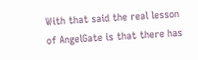With that said the real lesson of AngelGate is that there has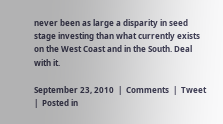never been as large a disparity in seed stage investing than what currently exists on the West Coast and in the South. Deal with it.

September 23, 2010  |  Comments  |  Tweet  |  Posted in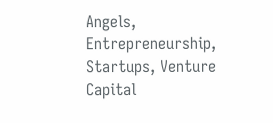Angels, Entrepreneurship, Startups, Venture Capital